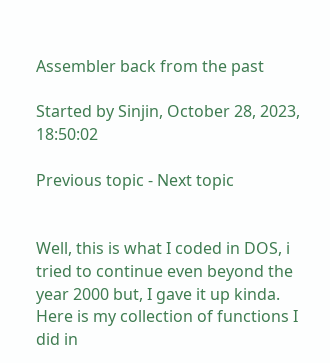Assembler back from the past

Started by Sinjin, October 28, 2023, 18:50:02

Previous topic - Next topic


Well, this is what I coded in DOS, i tried to continue even beyond the year 2000 but, I gave it up kinda. Here is my collection of functions I did in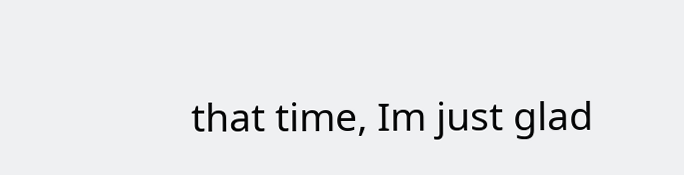that time, Im just glad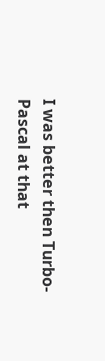I was better then Turbo-Pascal at that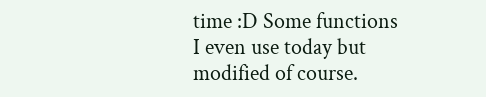time :D Some functions I even use today but modified of course.